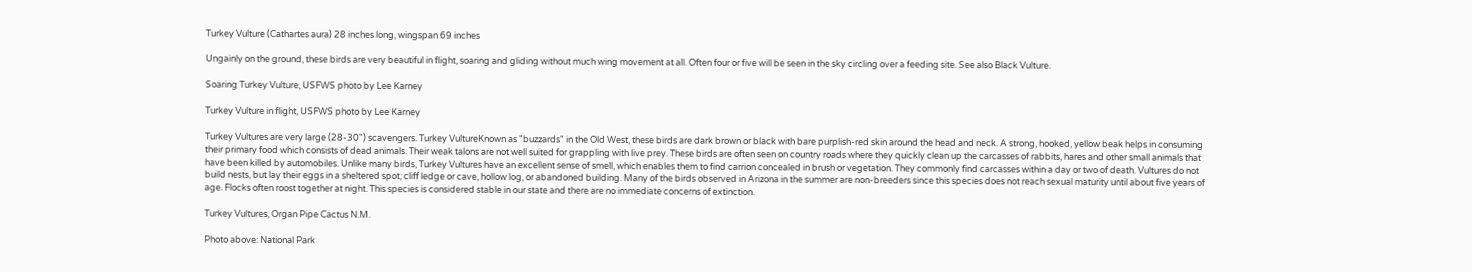Turkey Vulture (Cathartes aura) 28 inches long, wingspan 69 inches

Ungainly on the ground, these birds are very beautiful in flight, soaring and gliding without much wing movement at all. Often four or five will be seen in the sky circling over a feeding site. See also Black Vulture.

Soaring Turkey Vulture, USFWS photo by Lee Karney

Turkey Vulture in flight, USFWS photo by Lee Karney

Turkey Vultures are very large (28-30") scavengers. Turkey VultureKnown as "buzzards" in the Old West, these birds are dark brown or black with bare purplish-red skin around the head and neck. A strong, hooked, yellow beak helps in consuming their primary food which consists of dead animals. Their weak talons are not well suited for grappling with live prey. These birds are often seen on country roads where they quickly clean up the carcasses of rabbits, hares and other small animals that have been killed by automobiles. Unlike many birds, Turkey Vultures have an excellent sense of smell, which enables them to find carrion concealed in brush or vegetation. They commonly find carcasses within a day or two of death. Vultures do not build nests, but lay their eggs in a sheltered spot; cliff ledge or cave, hollow log, or abandoned building. Many of the birds observed in Arizona in the summer are non-breeders since this species does not reach sexual maturity until about five years of age. Flocks often roost together at night. This species is considered stable in our state and there are no immediate concerns of extinction.

Turkey Vultures, Organ Pipe Cactus N.M.

Photo above: National Park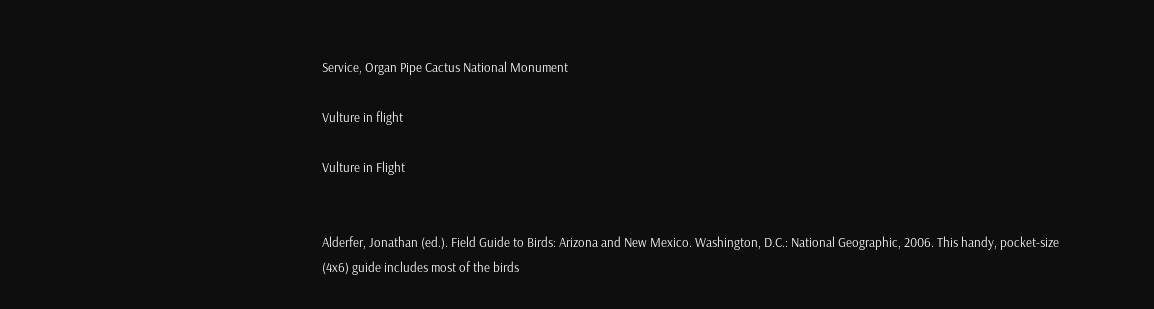Service, Organ Pipe Cactus National Monument

Vulture in flight

Vulture in Flight


Alderfer, Jonathan (ed.). Field Guide to Birds: Arizona and New Mexico. Washington, D.C.: National Geographic, 2006. This handy, pocket-size (4x6) guide includes most of the birds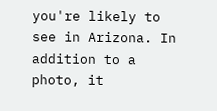you're likely to see in Arizona. In addition to a photo, it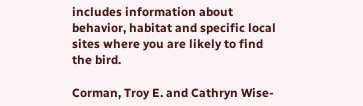includes information about behavior, habitat and specific local sites where you are likely to find the bird.

Corman, Troy E. and Cathryn Wise-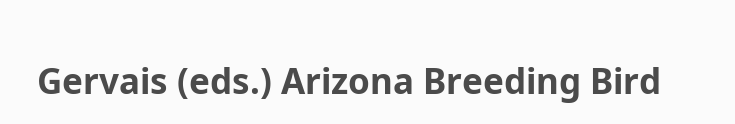Gervais (eds.) Arizona Breeding Bird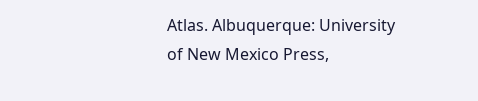Atlas. Albuquerque: University of New Mexico Press,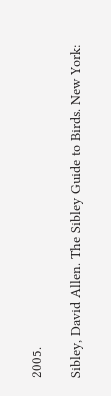2005.

Sibley, David Allen. The Sibley Guide to Birds. New York: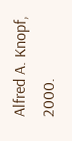Alfred A. Knopf, 2000.